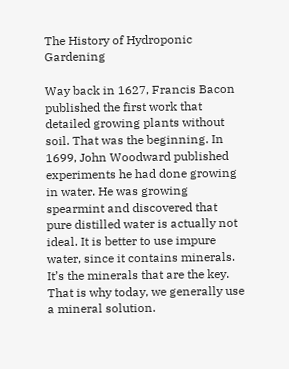The History of Hydroponic Gardening

Way back in 1627, Francis Bacon published the first work that detailed growing plants without soil. That was the beginning. In 1699, John Woodward published experiments he had done growing in water. He was growing spearmint and discovered that pure distilled water is actually not ideal. It is better to use impure water, since it contains minerals. It’s the minerals that are the key. That is why today, we generally use a mineral solution.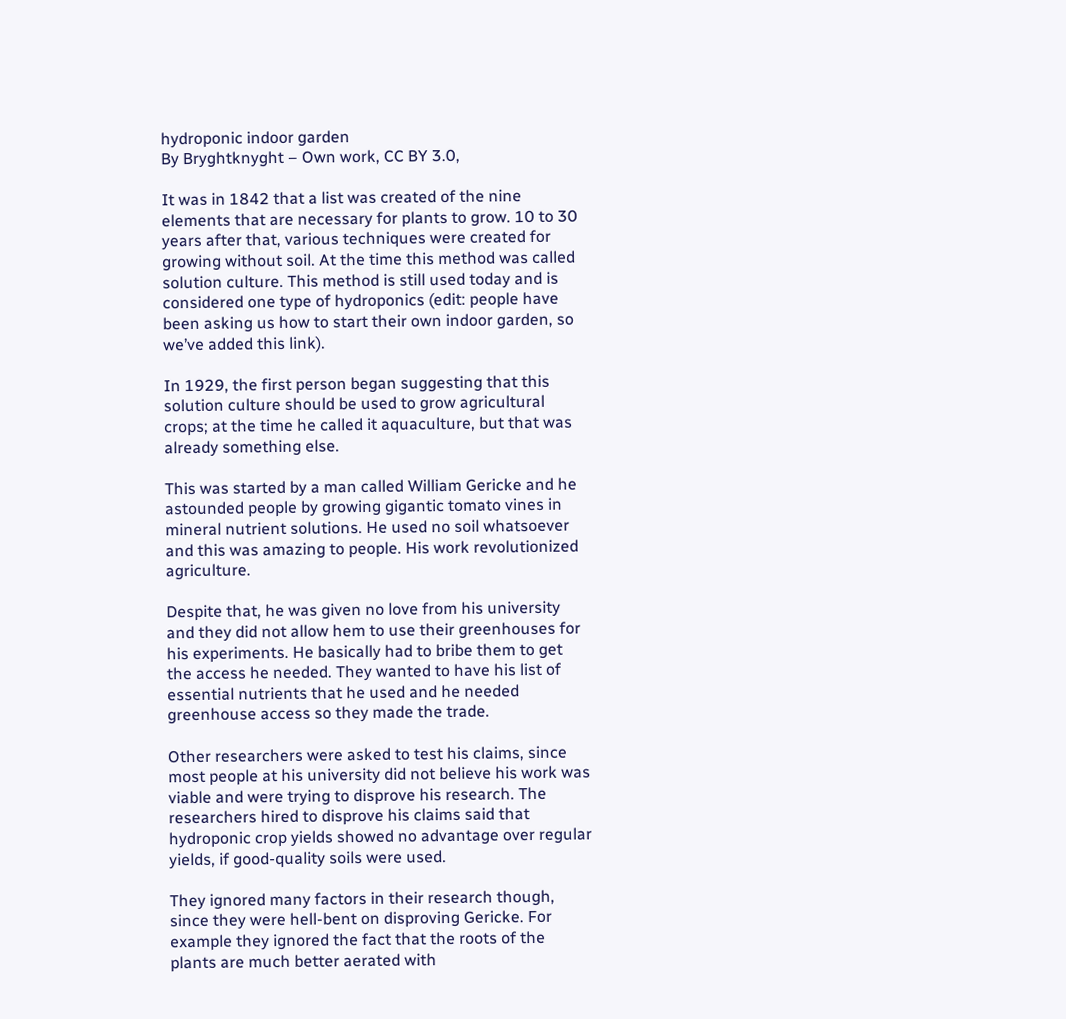hydroponic indoor garden
By Bryghtknyght – Own work, CC BY 3.0,

It was in 1842 that a list was created of the nine elements that are necessary for plants to grow. 10 to 30 years after that, various techniques were created for growing without soil. At the time this method was called solution culture. This method is still used today and is considered one type of hydroponics (edit: people have been asking us how to start their own indoor garden, so we’ve added this link).

In 1929, the first person began suggesting that this solution culture should be used to grow agricultural crops; at the time he called it aquaculture, but that was already something else.

This was started by a man called William Gericke and he astounded people by growing gigantic tomato vines in mineral nutrient solutions. He used no soil whatsoever and this was amazing to people. His work revolutionized agriculture.

Despite that, he was given no love from his university and they did not allow hem to use their greenhouses for his experiments. He basically had to bribe them to get the access he needed. They wanted to have his list of essential nutrients that he used and he needed greenhouse access so they made the trade.

Other researchers were asked to test his claims, since most people at his university did not believe his work was viable and were trying to disprove his research. The researchers hired to disprove his claims said that hydroponic crop yields showed no advantage over regular yields, if good-quality soils were used.

They ignored many factors in their research though, since they were hell-bent on disproving Gericke. For example they ignored the fact that the roots of the plants are much better aerated with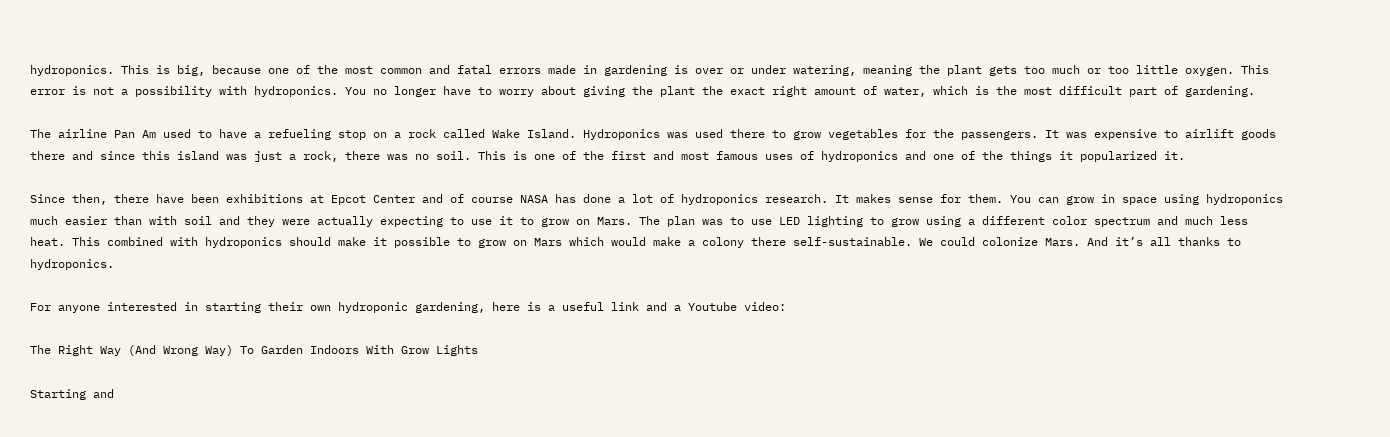hydroponics. This is big, because one of the most common and fatal errors made in gardening is over or under watering, meaning the plant gets too much or too little oxygen. This error is not a possibility with hydroponics. You no longer have to worry about giving the plant the exact right amount of water, which is the most difficult part of gardening.

The airline Pan Am used to have a refueling stop on a rock called Wake Island. Hydroponics was used there to grow vegetables for the passengers. It was expensive to airlift goods there and since this island was just a rock, there was no soil. This is one of the first and most famous uses of hydroponics and one of the things it popularized it.

Since then, there have been exhibitions at Epcot Center and of course NASA has done a lot of hydroponics research. It makes sense for them. You can grow in space using hydroponics much easier than with soil and they were actually expecting to use it to grow on Mars. The plan was to use LED lighting to grow using a different color spectrum and much less heat. This combined with hydroponics should make it possible to grow on Mars which would make a colony there self-sustainable. We could colonize Mars. And it’s all thanks to hydroponics.

For anyone interested in starting their own hydroponic gardening, here is a useful link and a Youtube video:

The Right Way (And Wrong Way) To Garden Indoors With Grow Lights

Starting and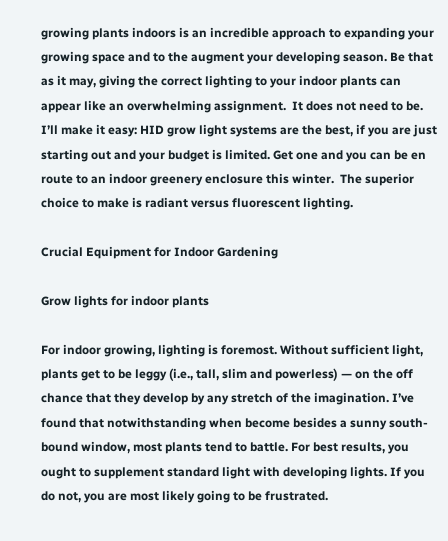growing plants indoors is an incredible approach to expanding your growing space and to the augment your developing season. Be that as it may, giving the correct lighting to your indoor plants can appear like an overwhelming assignment.  It does not need to be. I’ll make it easy: HID grow light systems are the best, if you are just starting out and your budget is limited. Get one and you can be en route to an indoor greenery enclosure this winter.  The superior choice to make is radiant versus fluorescent lighting.

Crucial Equipment for Indoor Gardening

Grow lights for indoor plants

For indoor growing, lighting is foremost. Without sufficient light, plants get to be leggy (i.e., tall, slim and powerless) — on the off chance that they develop by any stretch of the imagination. I’ve found that notwithstanding when become besides a sunny south-bound window, most plants tend to battle. For best results, you ought to supplement standard light with developing lights. If you do not, you are most likely going to be frustrated.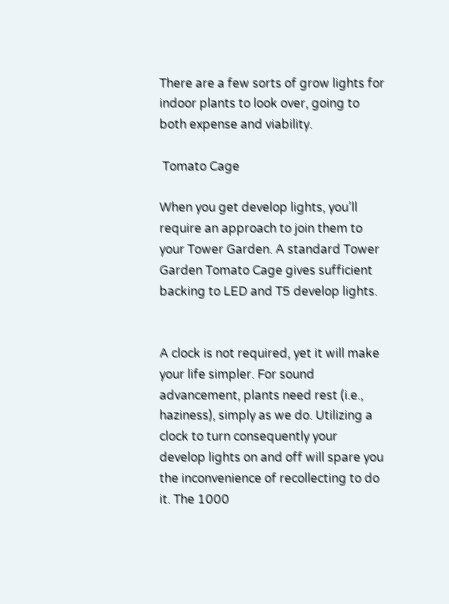There are a few sorts of grow lights for indoor plants to look over, going to both expense and viability.

 Tomato Cage

When you get develop lights, you’ll require an approach to join them to your Tower Garden. A standard Tower Garden Tomato Cage gives sufficient backing to LED and T5 develop lights.


A clock is not required, yet it will make your life simpler. For sound advancement, plants need rest (i.e., haziness), simply as we do. Utilizing a clock to turn consequently your develop lights on and off will spare you the inconvenience of recollecting to do it. The 1000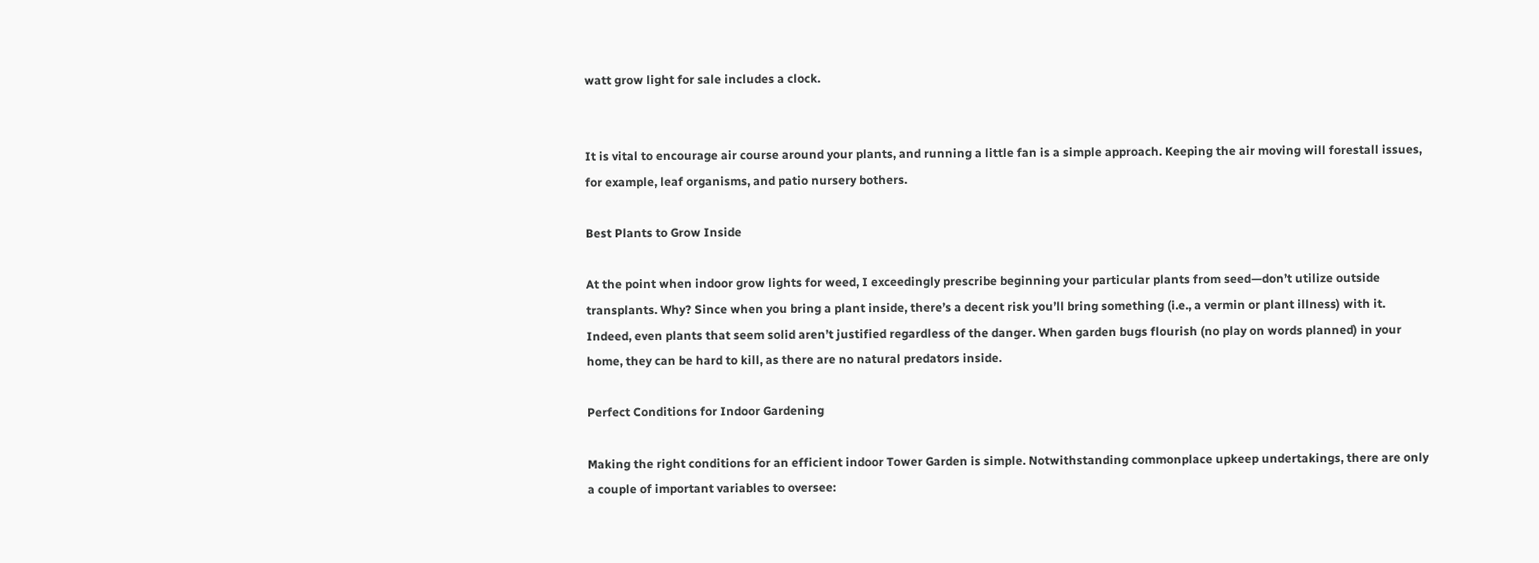watt grow light for sale includes a clock.


It is vital to encourage air course around your plants, and running a little fan is a simple approach. Keeping the air moving will forestall issues, for example, leaf organisms, and patio nursery bothers.

Best Plants to Grow Inside

At the point when indoor grow lights for weed, I exceedingly prescribe beginning your particular plants from seed—don’t utilize outside transplants. Why? Since when you bring a plant inside, there’s a decent risk you’ll bring something (i.e., a vermin or plant illness) with it. Indeed, even plants that seem solid aren’t justified regardless of the danger. When garden bugs flourish (no play on words planned) in your home, they can be hard to kill, as there are no natural predators inside.

Perfect Conditions for Indoor Gardening

Making the right conditions for an efficient indoor Tower Garden is simple. Notwithstanding commonplace upkeep undertakings, there are only a couple of important variables to oversee: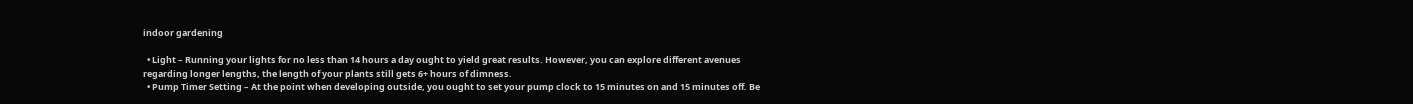indoor gardening

  • Light – Running your lights for no less than 14 hours a day ought to yield great results. However, you can explore different avenues regarding longer lengths, the length of your plants still gets 6+ hours of dimness.
  • Pump Timer Setting – At the point when developing outside, you ought to set your pump clock to 15 minutes on and 15 minutes off. Be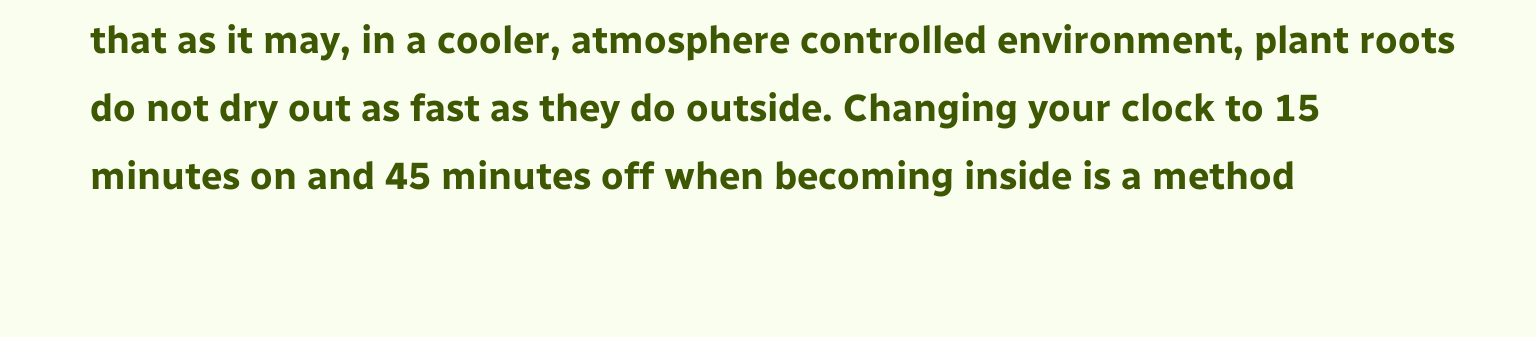that as it may, in a cooler, atmosphere controlled environment, plant roots do not dry out as fast as they do outside. Changing your clock to 15 minutes on and 45 minutes off when becoming inside is a method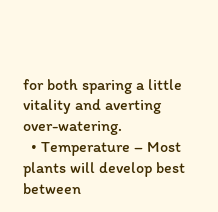for both sparing a little vitality and averting over-watering.
  • Temperature – Most plants will develop best between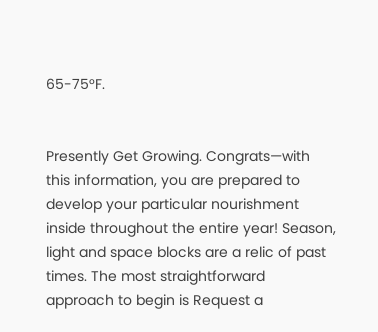65-75°F.


Presently Get Growing. Congrats—with this information, you are prepared to develop your particular nourishment inside throughout the entire year! Season, light and space blocks are a relic of past times. The most straightforward approach to begin is Request a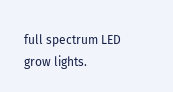full spectrum LED grow lights.